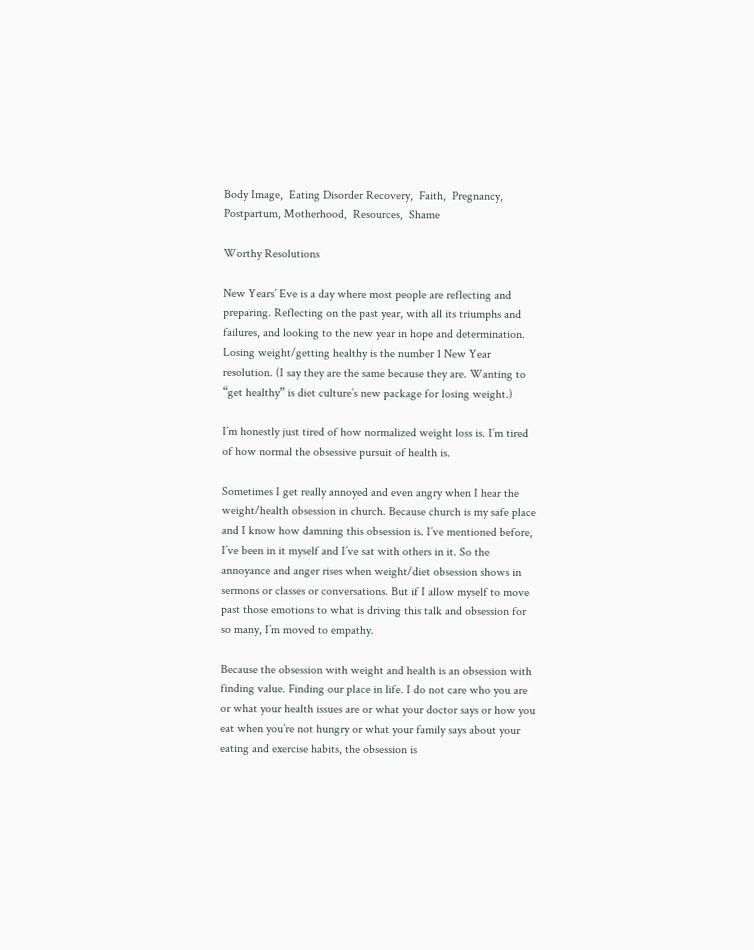Body Image,  Eating Disorder Recovery,  Faith,  Pregnancy, Postpartum, Motherhood,  Resources,  Shame

Worthy Resolutions

New Years’ Eve is a day where most people are reflecting and preparing. Reflecting on the past year, with all its triumphs and failures, and looking to the new year in hope and determination. Losing weight/getting healthy is the number 1 New Year resolution. (I say they are the same because they are. Wanting to “get healthy” is diet culture’s new package for losing weight.)

I’m honestly just tired of how normalized weight loss is. I’m tired of how normal the obsessive pursuit of health is.

Sometimes I get really annoyed and even angry when I hear the weight/health obsession in church. Because church is my safe place and I know how damning this obsession is. I’ve mentioned before, I’ve been in it myself and I’ve sat with others in it. So the annoyance and anger rises when weight/diet obsession shows in sermons or classes or conversations. But if I allow myself to move past those emotions to what is driving this talk and obsession for so many, I’m moved to empathy.

Because the obsession with weight and health is an obsession with finding value. Finding our place in life. I do not care who you are or what your health issues are or what your doctor says or how you eat when you’re not hungry or what your family says about your eating and exercise habits, the obsession is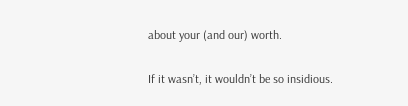about your (and our) worth.

If it wasn’t, it wouldn’t be so insidious.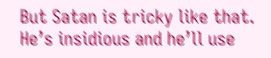But Satan is tricky like that. He’s insidious and he’ll use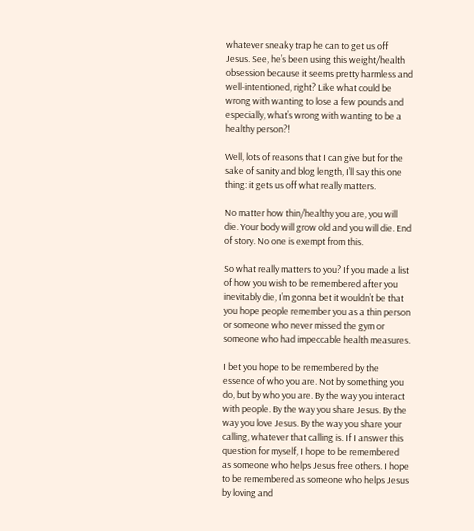whatever sneaky trap he can to get us off Jesus. See, he’s been using this weight/health obsession because it seems pretty harmless and well-intentioned, right? Like what could be wrong with wanting to lose a few pounds and especially, what’s wrong with wanting to be a healthy person?!

Well, lots of reasons that I can give but for the sake of sanity and blog length, I’ll say this one thing: it gets us off what really matters.

No matter how thin/healthy you are, you will die. Your body will grow old and you will die. End of story. No one is exempt from this.

So what really matters to you? If you made a list of how you wish to be remembered after you inevitably die, I’m gonna bet it wouldn’t be that you hope people remember you as a thin person or someone who never missed the gym or someone who had impeccable health measures.

I bet you hope to be remembered by the essence of who you are. Not by something you do, but by who you are. By the way you interact with people. By the way you share Jesus. By the way you love Jesus. By the way you share your calling, whatever that calling is. If I answer this question for myself, I hope to be remembered as someone who helps Jesus free others. I hope to be remembered as someone who helps Jesus by loving and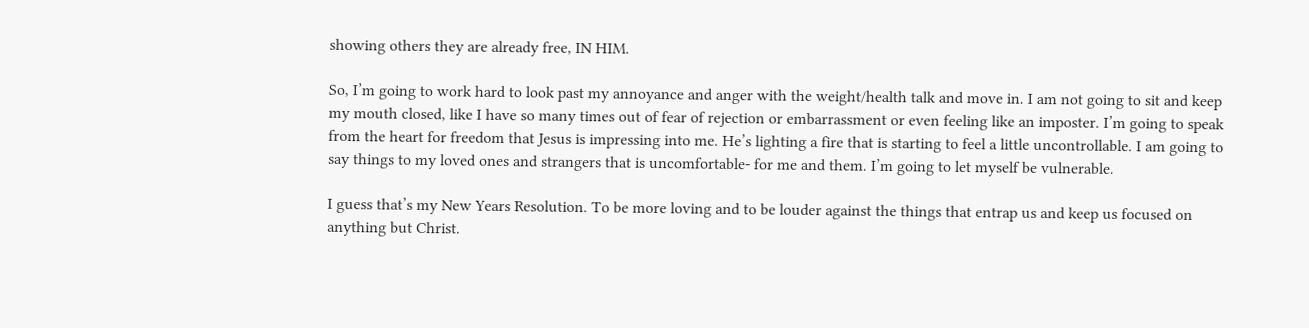showing others they are already free, IN HIM.

So, I’m going to work hard to look past my annoyance and anger with the weight/health talk and move in. I am not going to sit and keep my mouth closed, like I have so many times out of fear of rejection or embarrassment or even feeling like an imposter. I’m going to speak from the heart for freedom that Jesus is impressing into me. He’s lighting a fire that is starting to feel a little uncontrollable. I am going to say things to my loved ones and strangers that is uncomfortable- for me and them. I’m going to let myself be vulnerable.

I guess that’s my New Years Resolution. To be more loving and to be louder against the things that entrap us and keep us focused on anything but Christ.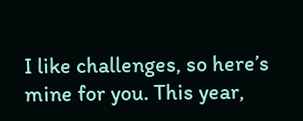I like challenges, so here’s mine for you. This year,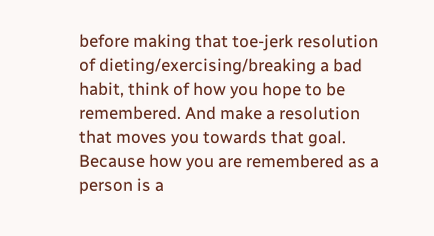before making that toe-jerk resolution of dieting/exercising/breaking a bad habit, think of how you hope to be remembered. And make a resolution that moves you towards that goal. Because how you are remembered as a person is a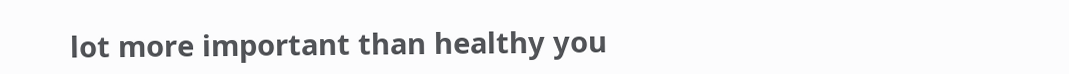lot more important than healthy you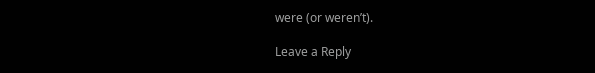were (or weren’t).

Leave a Reply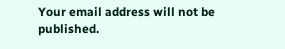Your email address will not be published.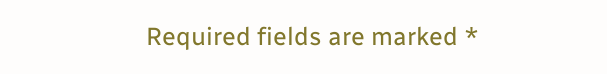Required fields are marked *